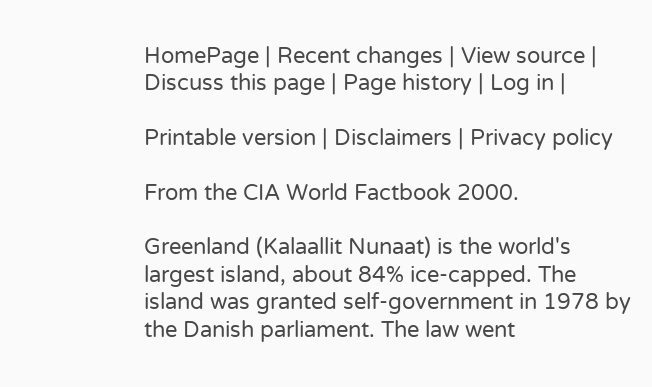HomePage | Recent changes | View source | Discuss this page | Page history | Log in |

Printable version | Disclaimers | Privacy policy

From the CIA World Factbook 2000.

Greenland (Kalaallit Nunaat) is the world's largest island, about 84% ice-capped. The island was granted self-government in 1978 by the Danish parliament. The law went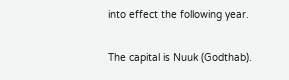into effect the following year.

The capital is Nuuk (Godthab).